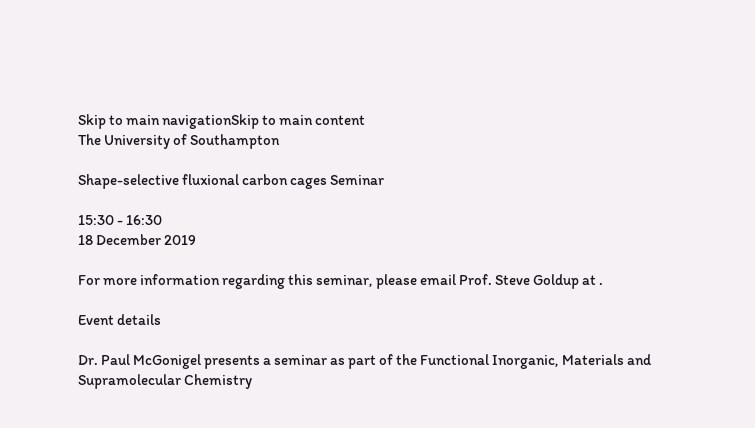Skip to main navigationSkip to main content
The University of Southampton

Shape-selective fluxional carbon cages Seminar

15:30 - 16:30
18 December 2019

For more information regarding this seminar, please email Prof. Steve Goldup at .

Event details

Dr. Paul McGonigel presents a seminar as part of the Functional Inorganic, Materials and Supramolecular Chemistry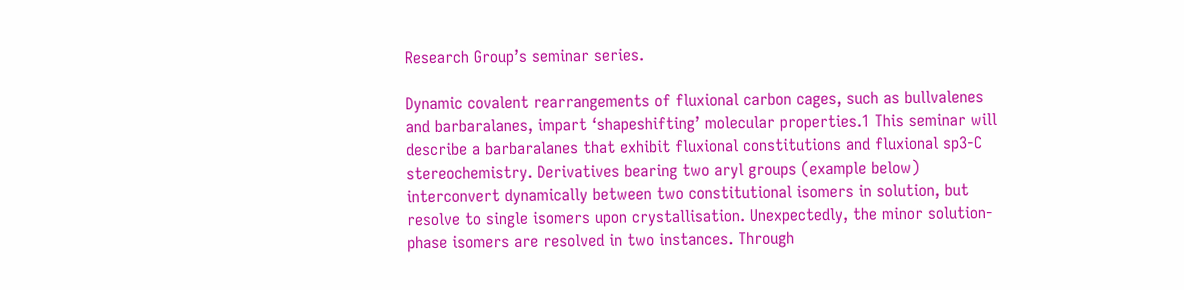Research Group’s seminar series.

Dynamic covalent rearrangements of fluxional carbon cages, such as bullvalenes and barbaralanes, impart ‘shapeshifting’ molecular properties.1 This seminar will describe a barbaralanes that exhibit fluxional constitutions and fluxional sp3-C stereochemistry. Derivatives bearing two aryl groups (example below) interconvert dynamically between two constitutional isomers in solution, but resolve to single isomers upon crystallisation. Unexpectedly, the minor solution-phase isomers are resolved in two instances. Through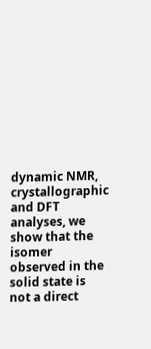dynamic NMR, crystallographic and DFT analyses, we show that the isomer observed in the solid state is not a direct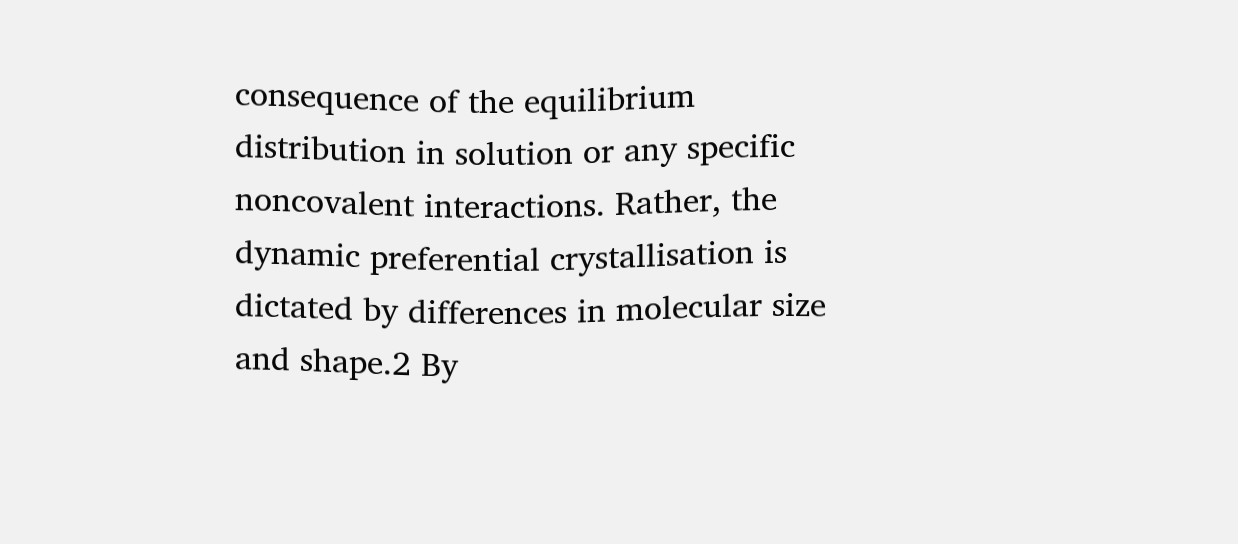consequence of the equilibrium distribution in solution or any specific noncovalent interactions. Rather, the dynamic preferential crystallisation is dictated by differences in molecular size and shape.2 By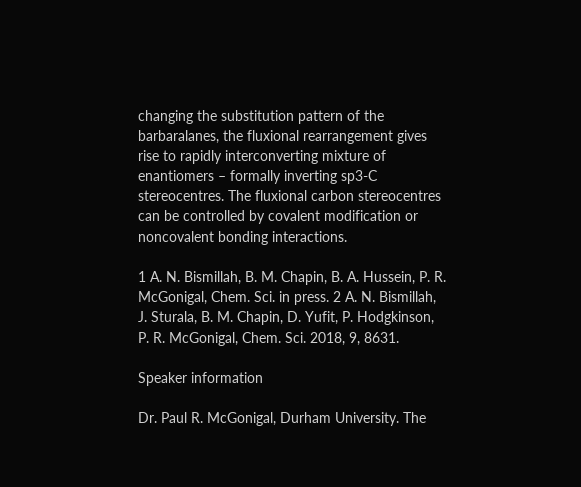changing the substitution pattern of the barbaralanes, the fluxional rearrangement gives rise to rapidly interconverting mixture of enantiomers – formally inverting sp3-C stereocentres. The fluxional carbon stereocentres can be controlled by covalent modification or noncovalent bonding interactions.

1 A. N. Bismillah, B. M. Chapin, B. A. Hussein, P. R. McGonigal, Chem. Sci. in press. 2 A. N. Bismillah, J. Sturala, B. M. Chapin, D. Yufit, P. Hodgkinson, P. R. McGonigal, Chem. Sci. 2018, 9, 8631.

Speaker information

Dr. Paul R. McGonigal, Durham University. The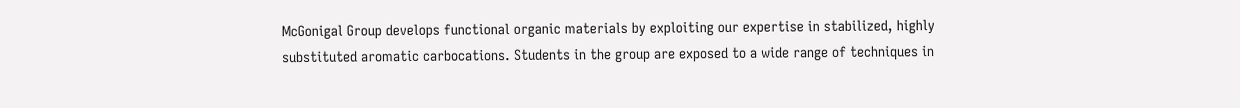McGonigal Group develops functional organic materials by exploiting our expertise in stabilized, highly substituted aromatic carbocations. Students in the group are exposed to a wide range of techniques in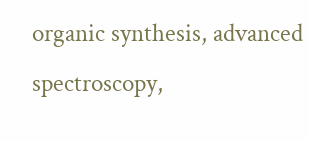organic synthesis, advanced spectroscopy,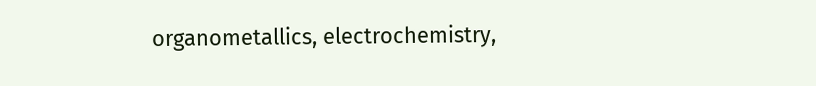organometallics, electrochemistry,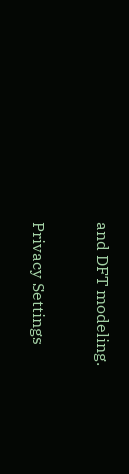and DFT modeling.

Privacy Settings